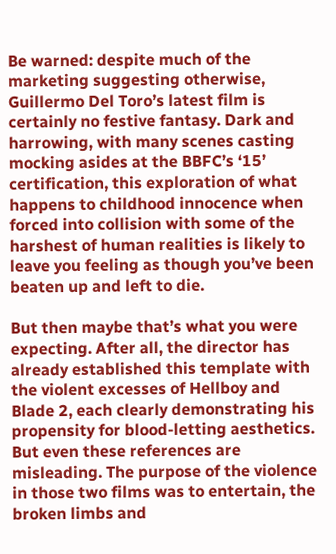Be warned: despite much of the marketing suggesting otherwise, Guillermo Del Toro’s latest film is certainly no festive fantasy. Dark and harrowing, with many scenes casting mocking asides at the BBFC’s ‘15’ certification, this exploration of what happens to childhood innocence when forced into collision with some of the harshest of human realities is likely to leave you feeling as though you’ve been beaten up and left to die.

But then maybe that’s what you were expecting. After all, the director has already established this template with the violent excesses of Hellboy and Blade 2, each clearly demonstrating his propensity for blood-letting aesthetics. But even these references are misleading. The purpose of the violence in those two films was to entertain, the broken limbs and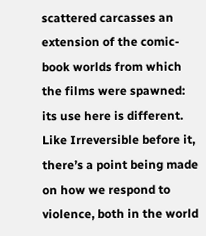scattered carcasses an extension of the comic-book worlds from which the films were spawned: its use here is different. Like Irreversible before it, there’s a point being made on how we respond to violence, both in the world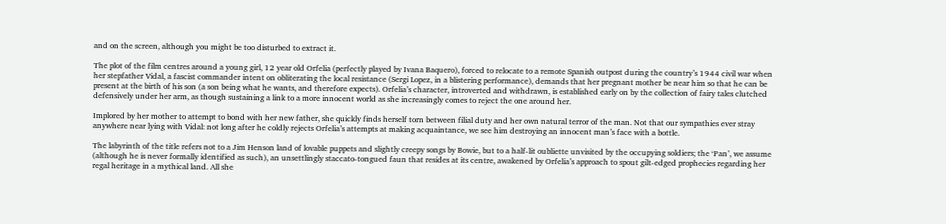and on the screen, although you might be too disturbed to extract it.

The plot of the film centres around a young girl, 12 year old Orfelia (perfectly played by Ivana Baquero), forced to relocate to a remote Spanish outpost during the country’s 1944 civil war when her stepfather Vidal, a fascist commander intent on obliterating the local resistance (Sergi Lopez, in a blistering performance), demands that her pregnant mother be near him so that he can be present at the birth of his son (a son being what he wants, and therefore expects). Orfelia’s character, introverted and withdrawn, is established early on by the collection of fairy tales clutched defensively under her arm, as though sustaining a link to a more innocent world as she increasingly comes to reject the one around her.

Implored by her mother to attempt to bond with her new father, she quickly finds herself torn between filial duty and her own natural terror of the man. Not that our sympathies ever stray anywhere near lying with Vidal: not long after he coldly rejects Orfelia’s attempts at making acquaintance, we see him destroying an innocent man’s face with a bottle.

The labyrinth of the title refers not to a Jim Henson land of lovable puppets and slightly creepy songs by Bowie, but to a half-lit oubliette unvisited by the occupying soldiers; the ‘Pan’, we assume (although he is never formally identified as such), an unsettlingly staccato-tongued faun that resides at its centre, awakened by Orfelia’s approach to spout gilt-edged prophecies regarding her regal heritage in a mythical land. All she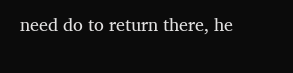need do to return there, he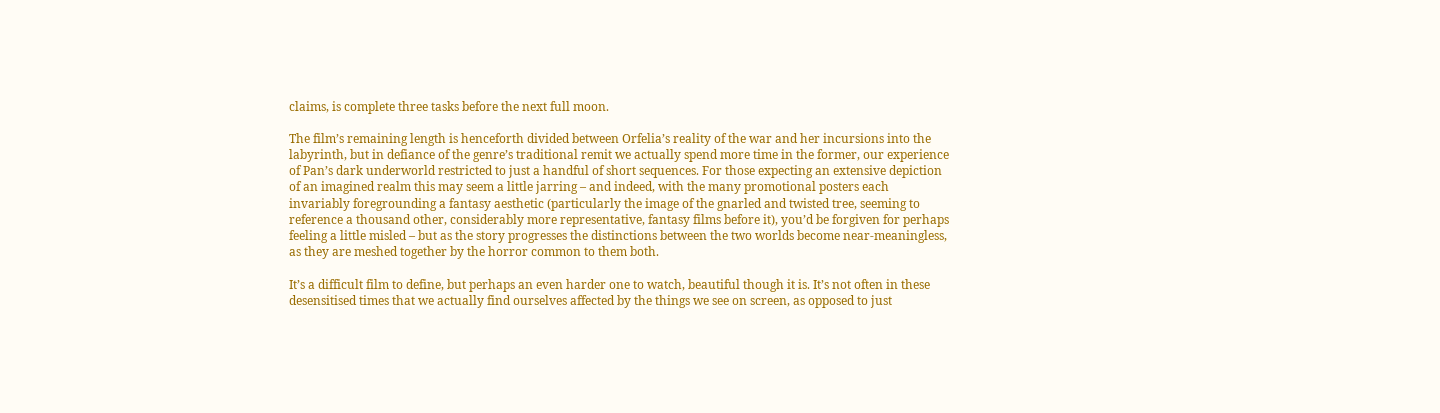claims, is complete three tasks before the next full moon.

The film’s remaining length is henceforth divided between Orfelia’s reality of the war and her incursions into the labyrinth, but in defiance of the genre’s traditional remit we actually spend more time in the former, our experience of Pan’s dark underworld restricted to just a handful of short sequences. For those expecting an extensive depiction of an imagined realm this may seem a little jarring – and indeed, with the many promotional posters each invariably foregrounding a fantasy aesthetic (particularly the image of the gnarled and twisted tree, seeming to reference a thousand other, considerably more representative, fantasy films before it), you’d be forgiven for perhaps feeling a little misled – but as the story progresses the distinctions between the two worlds become near-meaningless, as they are meshed together by the horror common to them both.

It’s a difficult film to define, but perhaps an even harder one to watch, beautiful though it is. It’s not often in these desensitised times that we actually find ourselves affected by the things we see on screen, as opposed to just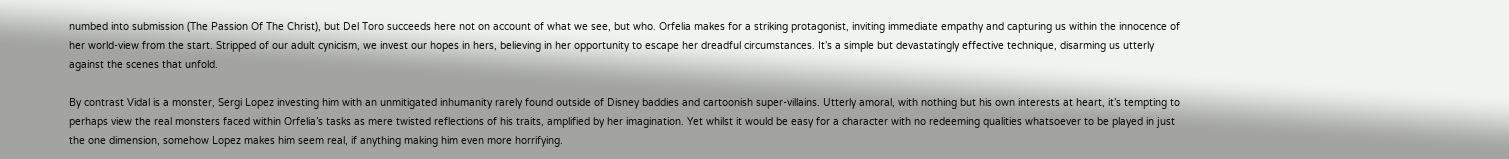numbed into submission (The Passion Of The Christ), but Del Toro succeeds here not on account of what we see, but who. Orfelia makes for a striking protagonist, inviting immediate empathy and capturing us within the innocence of her world-view from the start. Stripped of our adult cynicism, we invest our hopes in hers, believing in her opportunity to escape her dreadful circumstances. It’s a simple but devastatingly effective technique, disarming us utterly against the scenes that unfold.

By contrast Vidal is a monster, Sergi Lopez investing him with an unmitigated inhumanity rarely found outside of Disney baddies and cartoonish super-villains. Utterly amoral, with nothing but his own interests at heart, it’s tempting to perhaps view the real monsters faced within Orfelia’s tasks as mere twisted reflections of his traits, amplified by her imagination. Yet whilst it would be easy for a character with no redeeming qualities whatsoever to be played in just the one dimension, somehow Lopez makes him seem real, if anything making him even more horrifying.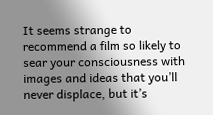It seems strange to recommend a film so likely to sear your consciousness with images and ideas that you’ll never displace, but it’s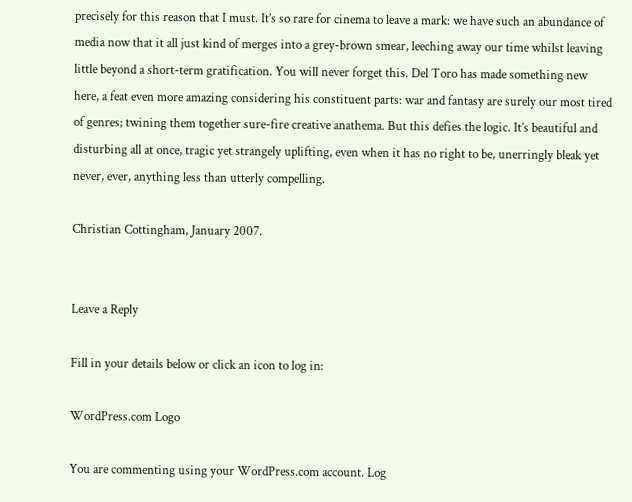precisely for this reason that I must. It’s so rare for cinema to leave a mark: we have such an abundance of media now that it all just kind of merges into a grey-brown smear, leeching away our time whilst leaving little beyond a short-term gratification. You will never forget this. Del Toro has made something new here, a feat even more amazing considering his constituent parts: war and fantasy are surely our most tired of genres; twining them together sure-fire creative anathema. But this defies the logic. It’s beautiful and disturbing all at once, tragic yet strangely uplifting, even when it has no right to be, unerringly bleak yet never, ever, anything less than utterly compelling.

Christian Cottingham, January 2007.


Leave a Reply

Fill in your details below or click an icon to log in:

WordPress.com Logo

You are commenting using your WordPress.com account. Log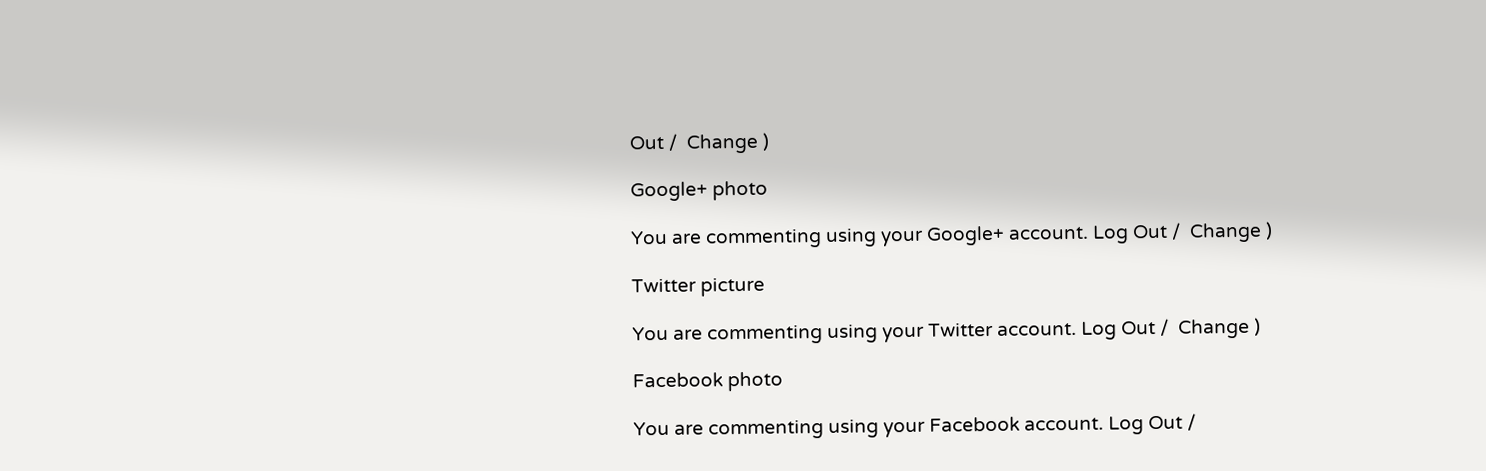Out /  Change )

Google+ photo

You are commenting using your Google+ account. Log Out /  Change )

Twitter picture

You are commenting using your Twitter account. Log Out /  Change )

Facebook photo

You are commenting using your Facebook account. Log Out /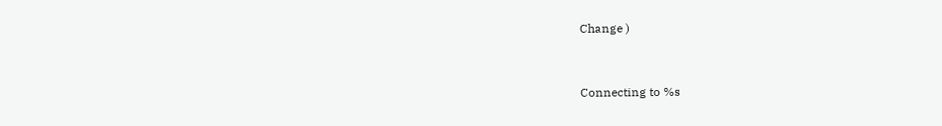Change )


Connecting to %s